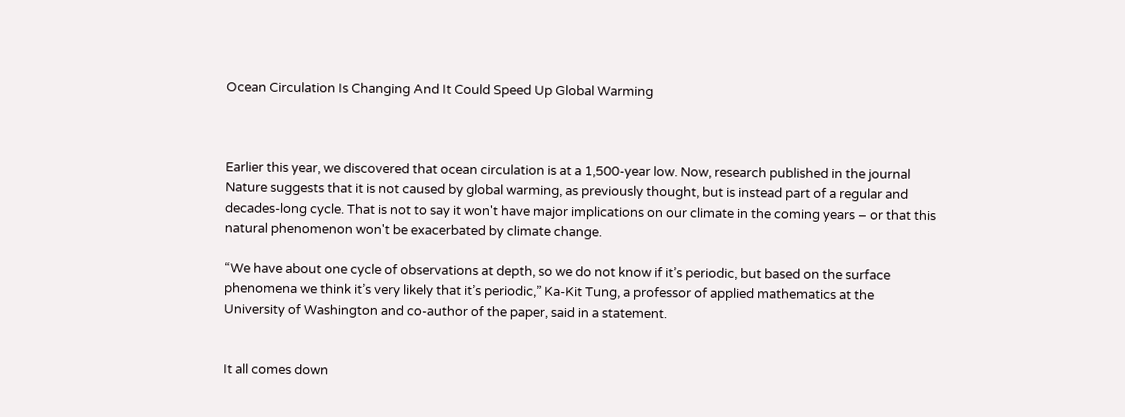Ocean Circulation Is Changing And It Could Speed Up Global Warming



Earlier this year, we discovered that ocean circulation is at a 1,500-year low. Now, research published in the journal Nature suggests that it is not caused by global warming, as previously thought, but is instead part of a regular and decades-long cycle. That is not to say it won't have major implications on our climate in the coming years – or that this natural phenomenon won't be exacerbated by climate change.

“We have about one cycle of observations at depth, so we do not know if it’s periodic, but based on the surface phenomena we think it’s very likely that it’s periodic,” Ka-Kit Tung, a professor of applied mathematics at the University of Washington and co-author of the paper, said in a statement.


It all comes down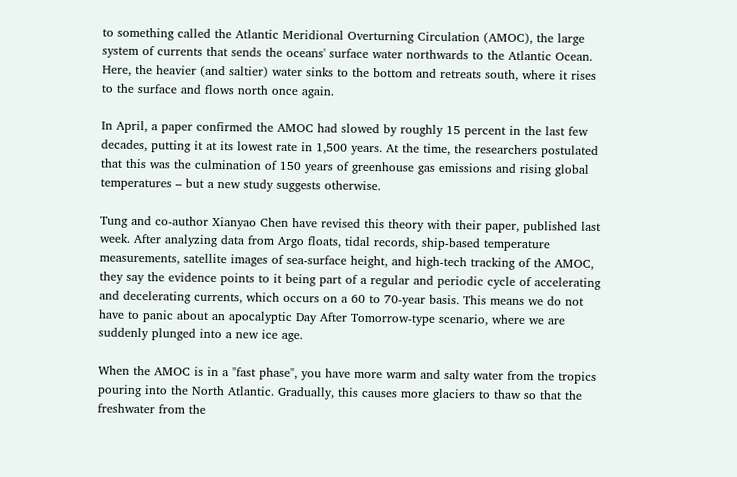to something called the Atlantic Meridional Overturning Circulation (AMOC), the large system of currents that sends the oceans' surface water northwards to the Atlantic Ocean. Here, the heavier (and saltier) water sinks to the bottom and retreats south, where it rises to the surface and flows north once again.

In April, a paper confirmed the AMOC had slowed by roughly 15 percent in the last few decades, putting it at its lowest rate in 1,500 years. At the time, the researchers postulated that this was the culmination of 150 years of greenhouse gas emissions and rising global temperatures – but a new study suggests otherwise.

Tung and co-author Xianyao Chen have revised this theory with their paper, published last week. After analyzing data from Argo floats, tidal records, ship-based temperature measurements, satellite images of sea-surface height, and high-tech tracking of the AMOC, they say the evidence points to it being part of a regular and periodic cycle of accelerating and decelerating currents, which occurs on a 60 to 70-year basis. This means we do not have to panic about an apocalyptic Day After Tomorrow-type scenario, where we are suddenly plunged into a new ice age.

When the AMOC is in a "fast phase", you have more warm and salty water from the tropics pouring into the North Atlantic. Gradually, this causes more glaciers to thaw so that the freshwater from the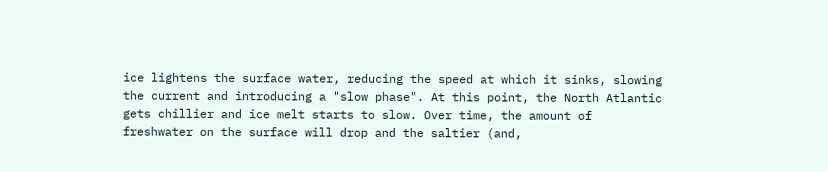ice lightens the surface water, reducing the speed at which it sinks, slowing the current and introducing a "slow phase". At this point, the North Atlantic gets chillier and ice melt starts to slow. Over time, the amount of freshwater on the surface will drop and the saltier (and,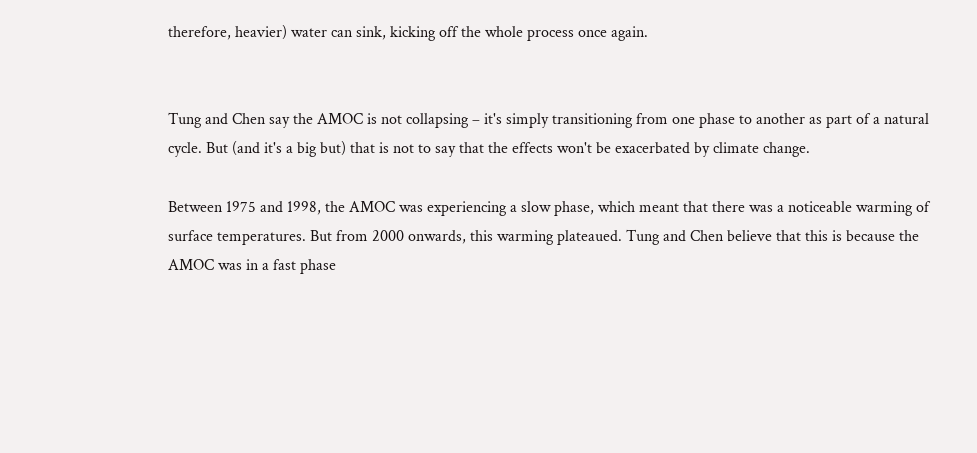therefore, heavier) water can sink, kicking off the whole process once again.


Tung and Chen say the AMOC is not collapsing – it's simply transitioning from one phase to another as part of a natural cycle. But (and it's a big but) that is not to say that the effects won't be exacerbated by climate change.

Between 1975 and 1998, the AMOC was experiencing a slow phase, which meant that there was a noticeable warming of surface temperatures. But from 2000 onwards, this warming plateaued. Tung and Chen believe that this is because the AMOC was in a fast phase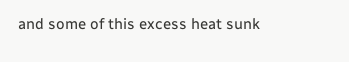and some of this excess heat sunk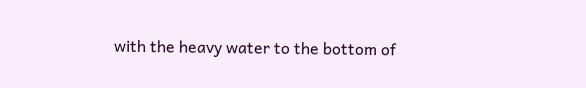with the heavy water to the bottom of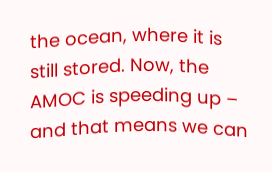the ocean, where it is still stored. Now, the AMOC is speeding up – and that means we can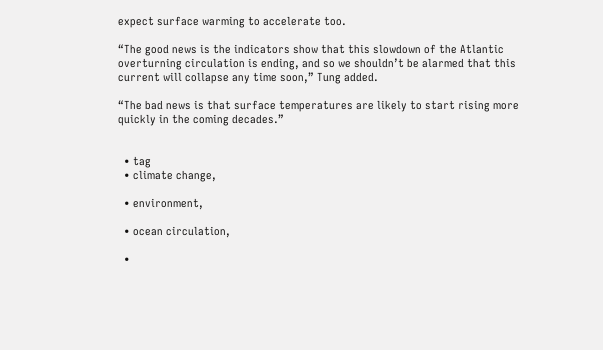expect surface warming to accelerate too.

“The good news is the indicators show that this slowdown of the Atlantic overturning circulation is ending, and so we shouldn’t be alarmed that this current will collapse any time soon,” Tung added.

“The bad news is that surface temperatures are likely to start rising more quickly in the coming decades.”


  • tag
  • climate change,

  • environment,

  • ocean circulation,

  •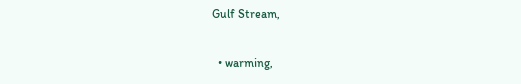Gulf Stream,

  • warming,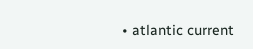• atlantic current